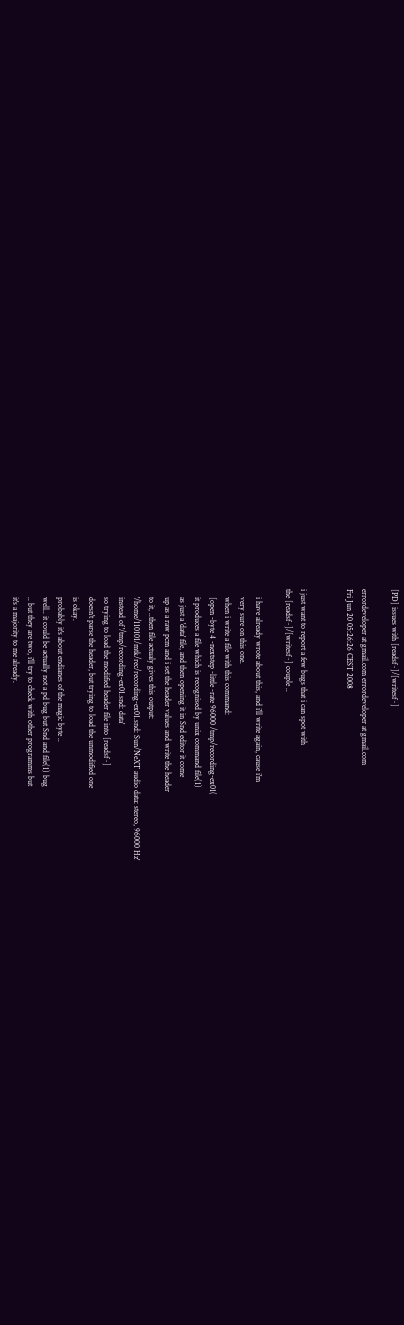[PD] issues with [readsf~]/[writesf~]

errordeveloper at gmail.com errordeveloper at gmail.com
Fri Jun 20 05:26:26 CEST 2008


i just want to report a few bugs that i can spot with
the [readsf~]/[writesf~] couple ..

    i have already wrote about this, and i'll write again, cause i'm
    very sure on this one.
    when i write a file with this command:
    [open -byte 4 -nextstep -little -rate 96000 /tmp/recording-ex01(
    it produces a file which is recognised by unix command file(1)
    as just a 'data' file, and then opening it in Snd editor it come
    up as a raw pcm and i set the header values and write the header
    to it, ..then file actualy gives this output:
    '/home/110101/mtk/rec/recording-ex01.snd: Sun/NeXT audio data: stereo, 96000 Hz'
    instead of '/tmp/recording-ex01.snd: data'
    so trying to load the modified header file into [readsf~]
    doesn't parse the header, but trying to load the unmodified one
    is okay.
    probably it's about endianes of the magic byte ..
    well.. it could be actually not a pd bug but Snd and file(1) bug
    .. but they are two, i'll try to check with other programms but
    it's a majority to me already.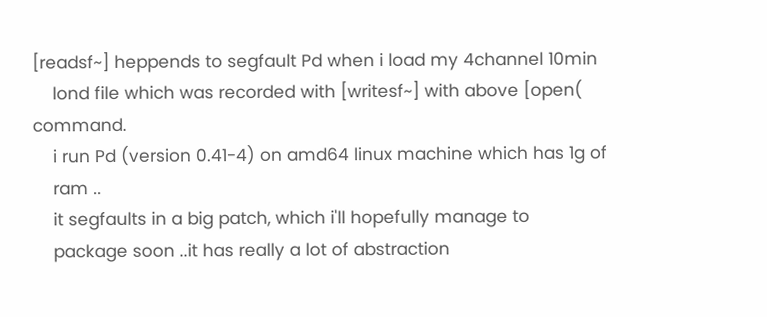[readsf~] heppends to segfault Pd when i load my 4channel 10min
    lond file which was recorded with [writesf~] with above [open( command.
    i run Pd (version 0.41-4) on amd64 linux machine which has 1g of
    ram ..
    it segfaults in a big patch, which i'll hopefully manage to
    package soon ..it has really a lot of abstraction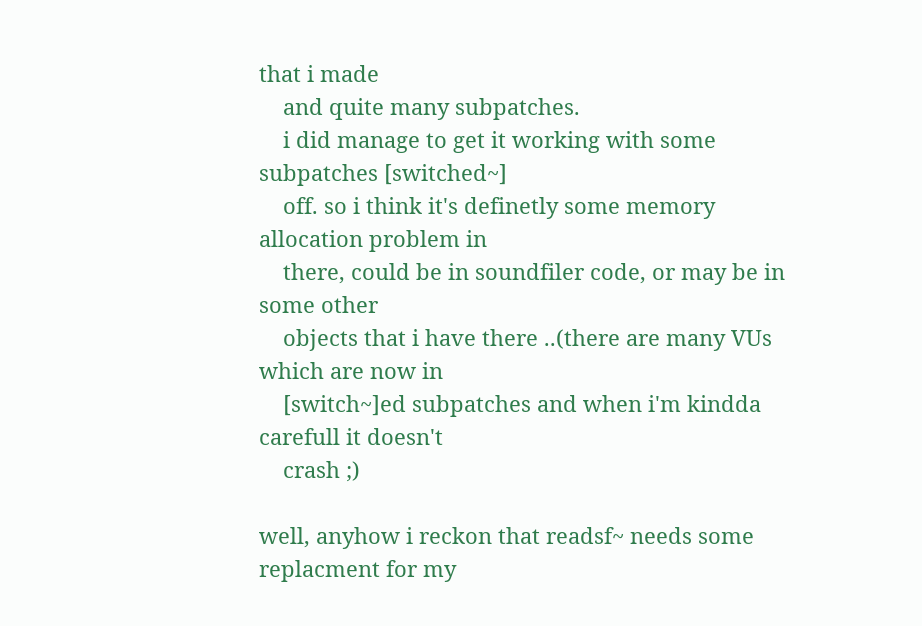that i made
    and quite many subpatches.
    i did manage to get it working with some subpatches [switched~]
    off. so i think it's definetly some memory allocation problem in
    there, could be in soundfiler code, or may be in some other
    objects that i have there ..(there are many VUs which are now in
    [switch~]ed subpatches and when i'm kindda carefull it doesn't
    crash ;)

well, anyhow i reckon that readsf~ needs some replacment for my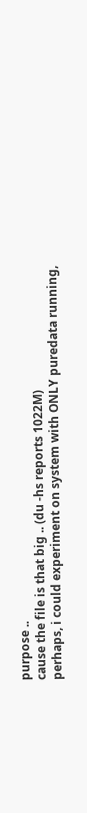purpose ..
cause the file is that big .. (du -hs reports 1022M)
perhaps, i could experiment on system with ONLY puredata running,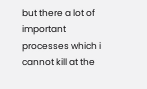but there a lot of important processes which i cannot kill at the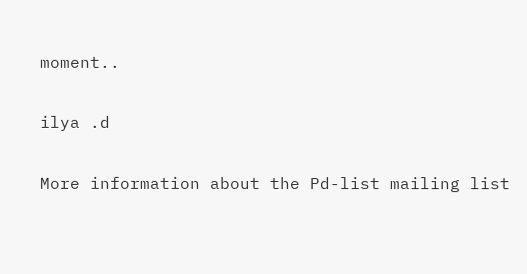moment..

ilya .d

More information about the Pd-list mailing list